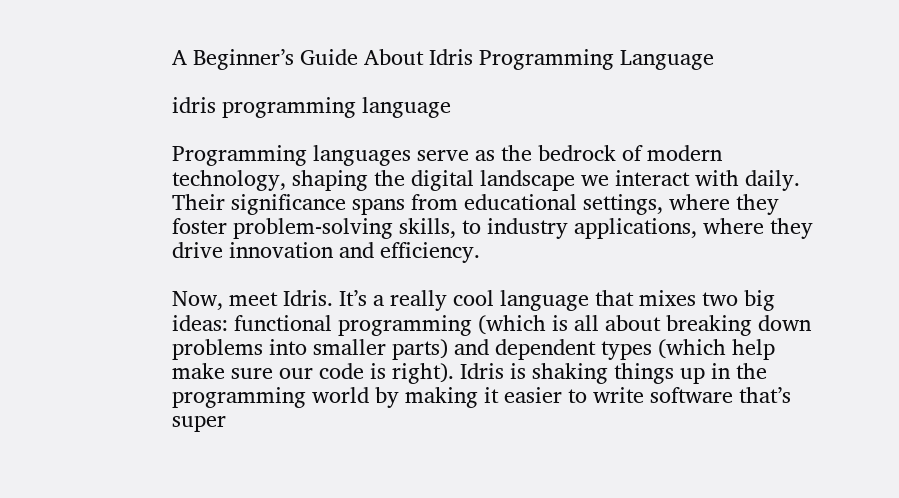A Beginner’s Guide About Idris Programming Language

idris programming language

Programming languages serve as the bedrock of modern technology, shaping the digital landscape we interact with daily. Their significance spans from educational settings, where they foster problem-solving skills, to industry applications, where they drive innovation and efficiency.

Now, meet Idris. It’s a really cool language that mixes two big ideas: functional programming (which is all about breaking down problems into smaller parts) and dependent types (which help make sure our code is right). Idris is shaking things up in the programming world by making it easier to write software that’s super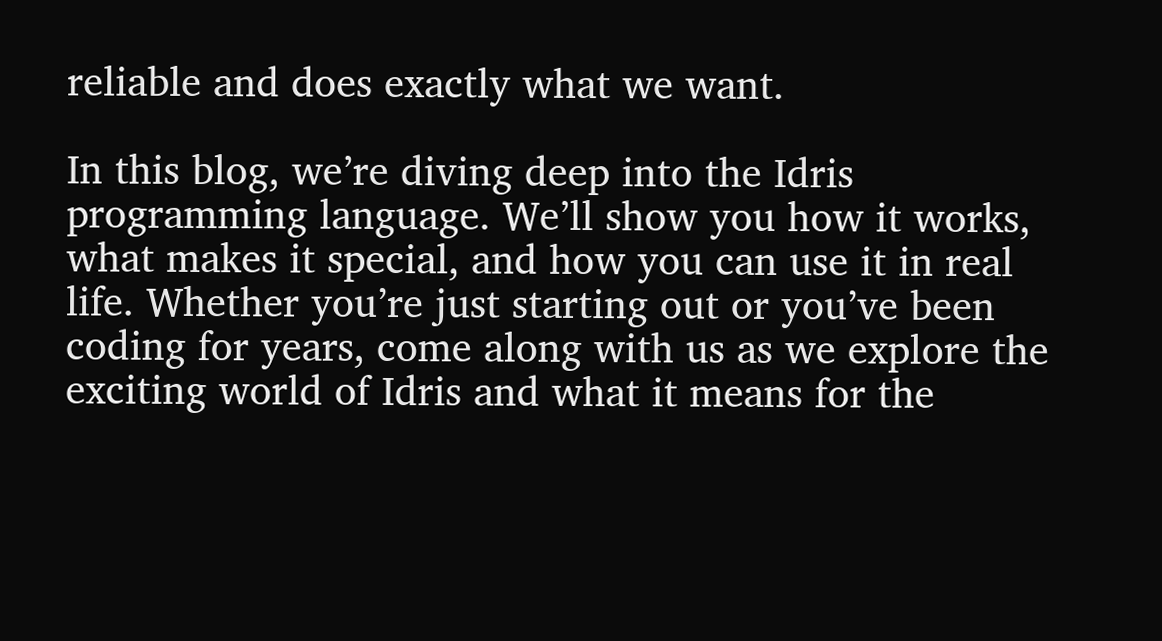reliable and does exactly what we want.

In this blog, we’re diving deep into the Idris programming language. We’ll show you how it works, what makes it special, and how you can use it in real life. Whether you’re just starting out or you’ve been coding for years, come along with us as we explore the exciting world of Idris and what it means for the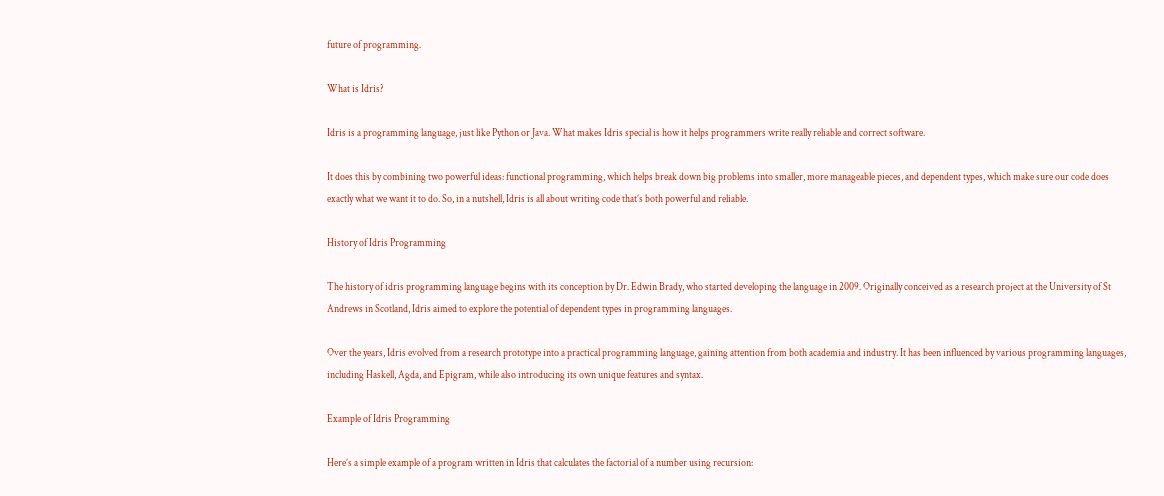future of programming.

What is Idris?

Idris is a programming language, just like Python or Java. What makes Idris special is how it helps programmers write really reliable and correct software.

It does this by combining two powerful ideas: functional programming, which helps break down big problems into smaller, more manageable pieces, and dependent types, which make sure our code does exactly what we want it to do. So, in a nutshell, Idris is all about writing code that’s both powerful and reliable.

History of Idris Programming

The history of idris programming language begins with its conception by Dr. Edwin Brady, who started developing the language in 2009. Originally conceived as a research project at the University of St Andrews in Scotland, Idris aimed to explore the potential of dependent types in programming languages.

Over the years, Idris evolved from a research prototype into a practical programming language, gaining attention from both academia and industry. It has been influenced by various programming languages, including Haskell, Agda, and Epigram, while also introducing its own unique features and syntax.

Example of Idris Programming

Here’s a simple example of a program written in Idris that calculates the factorial of a number using recursion: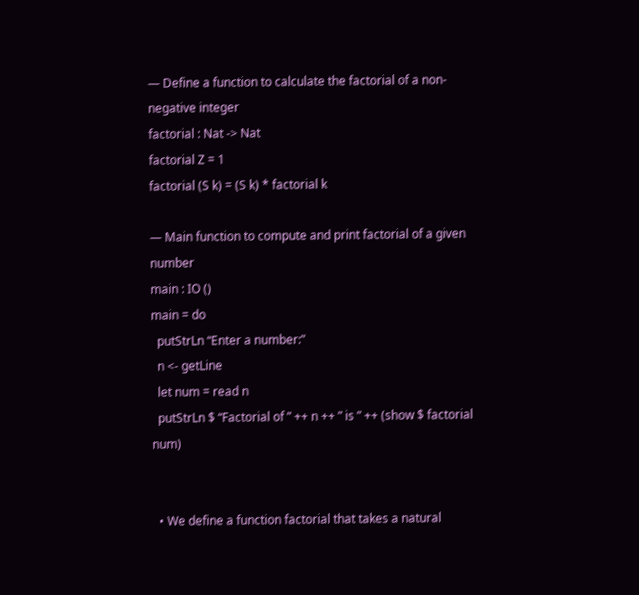— Define a function to calculate the factorial of a non-negative integer
factorial : Nat -> Nat
factorial Z = 1
factorial (S k) = (S k) * factorial k

— Main function to compute and print factorial of a given number
main : IO ()
main = do
  putStrLn “Enter a number:”
  n <- getLine
  let num = read n
  putStrLn $ “Factorial of ” ++ n ++ ” is ” ++ (show $ factorial num)


  • We define a function factorial that takes a natural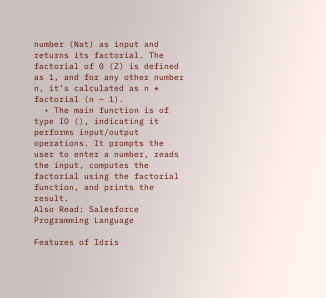number (Nat) as input and returns its factorial. The factorial of 0 (Z) is defined as 1, and for any other number n, it’s calculated as n * factorial (n – 1).
  • The main function is of type IO (), indicating it performs input/output operations. It prompts the user to enter a number, reads the input, computes the factorial using the factorial function, and prints the result.
Also Read: Salesforce Programming Language

Features of Idris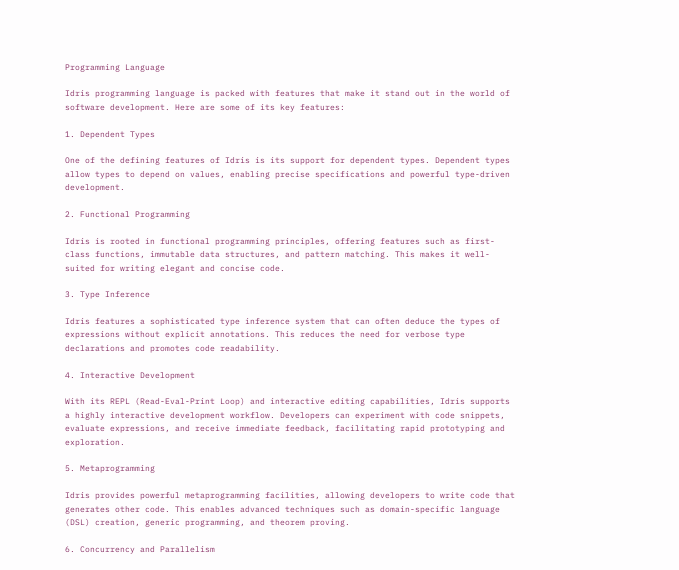Programming Language

Idris programming language is packed with features that make it stand out in the world of software development. Here are some of its key features:

1. Dependent Types

One of the defining features of Idris is its support for dependent types. Dependent types allow types to depend on values, enabling precise specifications and powerful type-driven development.

2. Functional Programming

Idris is rooted in functional programming principles, offering features such as first-class functions, immutable data structures, and pattern matching. This makes it well-suited for writing elegant and concise code.

3. Type Inference

Idris features a sophisticated type inference system that can often deduce the types of expressions without explicit annotations. This reduces the need for verbose type declarations and promotes code readability.

4. Interactive Development

With its REPL (Read-Eval-Print Loop) and interactive editing capabilities, Idris supports a highly interactive development workflow. Developers can experiment with code snippets, evaluate expressions, and receive immediate feedback, facilitating rapid prototyping and exploration.

5. Metaprogramming

Idris provides powerful metaprogramming facilities, allowing developers to write code that generates other code. This enables advanced techniques such as domain-specific language (DSL) creation, generic programming, and theorem proving.

6. Concurrency and Parallelism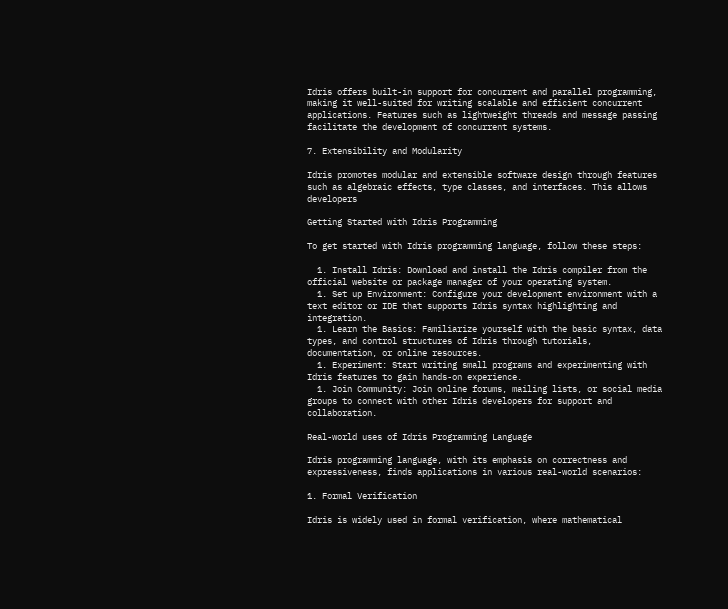Idris offers built-in support for concurrent and parallel programming, making it well-suited for writing scalable and efficient concurrent applications. Features such as lightweight threads and message passing facilitate the development of concurrent systems.

7. Extensibility and Modularity

Idris promotes modular and extensible software design through features such as algebraic effects, type classes, and interfaces. This allows developers

Getting Started with Idris Programming

To get started with Idris programming language, follow these steps:

  1. Install Idris: Download and install the Idris compiler from the official website or package manager of your operating system.
  1. Set up Environment: Configure your development environment with a text editor or IDE that supports Idris syntax highlighting and integration.
  1. Learn the Basics: Familiarize yourself with the basic syntax, data types, and control structures of Idris through tutorials, documentation, or online resources.
  1. Experiment: Start writing small programs and experimenting with Idris features to gain hands-on experience.
  1. Join Community: Join online forums, mailing lists, or social media groups to connect with other Idris developers for support and collaboration.

Real-world uses of Idris Programming Language

Idris programming language, with its emphasis on correctness and expressiveness, finds applications in various real-world scenarios:

1. Formal Verification

Idris is widely used in formal verification, where mathematical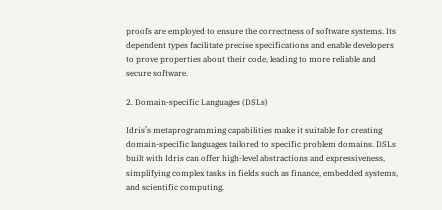proofs are employed to ensure the correctness of software systems. Its dependent types facilitate precise specifications and enable developers to prove properties about their code, leading to more reliable and secure software.

2. Domain-specific Languages (DSLs)

Idris’s metaprogramming capabilities make it suitable for creating domain-specific languages tailored to specific problem domains. DSLs built with Idris can offer high-level abstractions and expressiveness, simplifying complex tasks in fields such as finance, embedded systems, and scientific computing.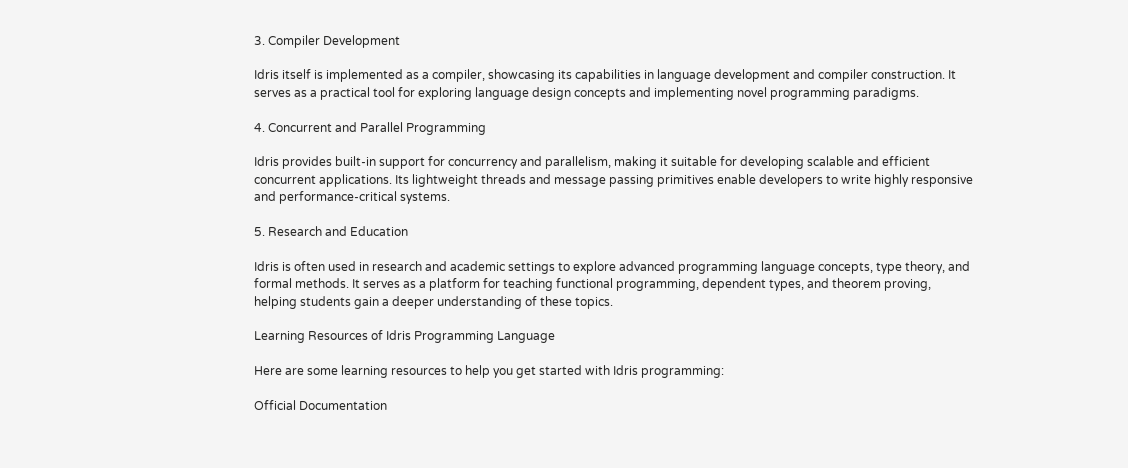3. Compiler Development

Idris itself is implemented as a compiler, showcasing its capabilities in language development and compiler construction. It serves as a practical tool for exploring language design concepts and implementing novel programming paradigms.

4. Concurrent and Parallel Programming

Idris provides built-in support for concurrency and parallelism, making it suitable for developing scalable and efficient concurrent applications. Its lightweight threads and message passing primitives enable developers to write highly responsive and performance-critical systems.

5. Research and Education

Idris is often used in research and academic settings to explore advanced programming language concepts, type theory, and formal methods. It serves as a platform for teaching functional programming, dependent types, and theorem proving, helping students gain a deeper understanding of these topics.

Learning Resources of Idris Programming Language

Here are some learning resources to help you get started with Idris programming:

Official Documentation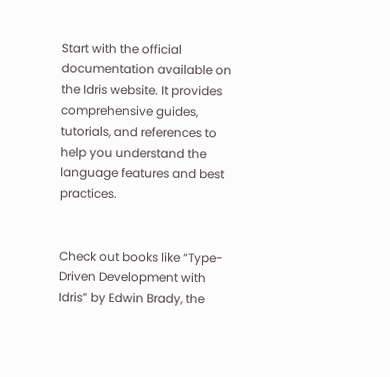Start with the official documentation available on the Idris website. It provides comprehensive guides, tutorials, and references to help you understand the language features and best practices.


Check out books like “Type-Driven Development with Idris” by Edwin Brady, the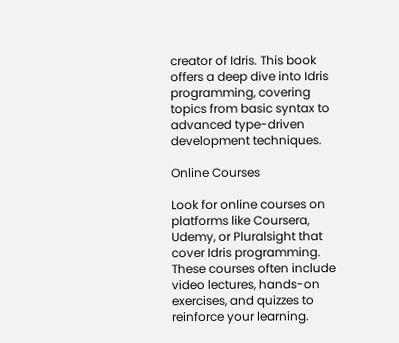creator of Idris. This book offers a deep dive into Idris programming, covering topics from basic syntax to advanced type-driven development techniques.

Online Courses

Look for online courses on platforms like Coursera, Udemy, or Pluralsight that cover Idris programming. These courses often include video lectures, hands-on exercises, and quizzes to reinforce your learning.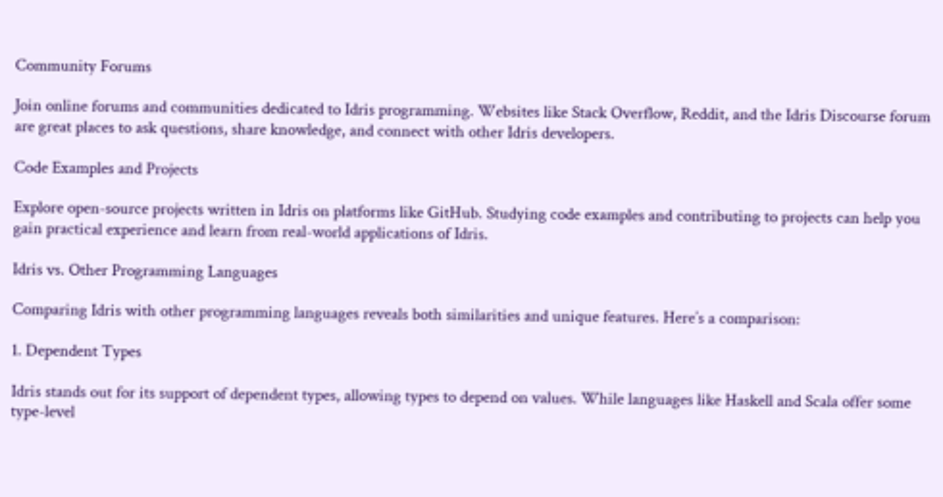Community Forums

Join online forums and communities dedicated to Idris programming. Websites like Stack Overflow, Reddit, and the Idris Discourse forum are great places to ask questions, share knowledge, and connect with other Idris developers.

Code Examples and Projects

Explore open-source projects written in Idris on platforms like GitHub. Studying code examples and contributing to projects can help you gain practical experience and learn from real-world applications of Idris.

Idris vs. Other Programming Languages

Comparing Idris with other programming languages reveals both similarities and unique features. Here’s a comparison:

1. Dependent Types

Idris stands out for its support of dependent types, allowing types to depend on values. While languages like Haskell and Scala offer some type-level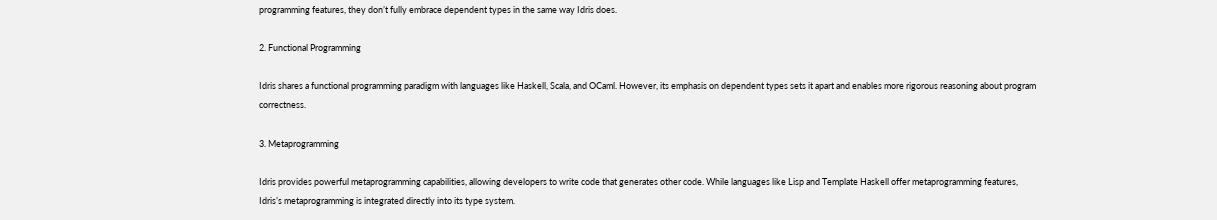programming features, they don’t fully embrace dependent types in the same way Idris does.

2. Functional Programming

Idris shares a functional programming paradigm with languages like Haskell, Scala, and OCaml. However, its emphasis on dependent types sets it apart and enables more rigorous reasoning about program correctness.

3. Metaprogramming

Idris provides powerful metaprogramming capabilities, allowing developers to write code that generates other code. While languages like Lisp and Template Haskell offer metaprogramming features, Idris’s metaprogramming is integrated directly into its type system.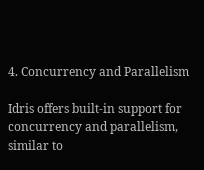4. Concurrency and Parallelism

Idris offers built-in support for concurrency and parallelism, similar to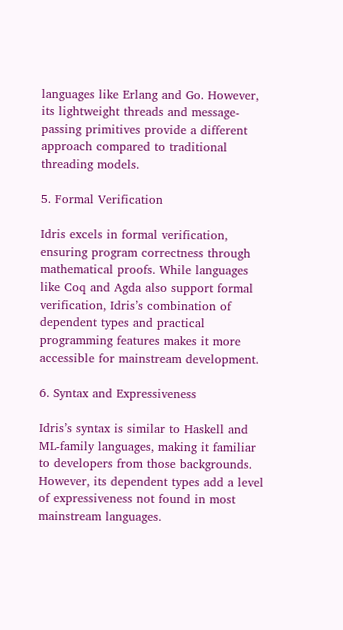languages like Erlang and Go. However, its lightweight threads and message-passing primitives provide a different approach compared to traditional threading models.

5. Formal Verification

Idris excels in formal verification, ensuring program correctness through mathematical proofs. While languages like Coq and Agda also support formal verification, Idris’s combination of dependent types and practical programming features makes it more accessible for mainstream development.

6. Syntax and Expressiveness

Idris’s syntax is similar to Haskell and ML-family languages, making it familiar to developers from those backgrounds. However, its dependent types add a level of expressiveness not found in most mainstream languages.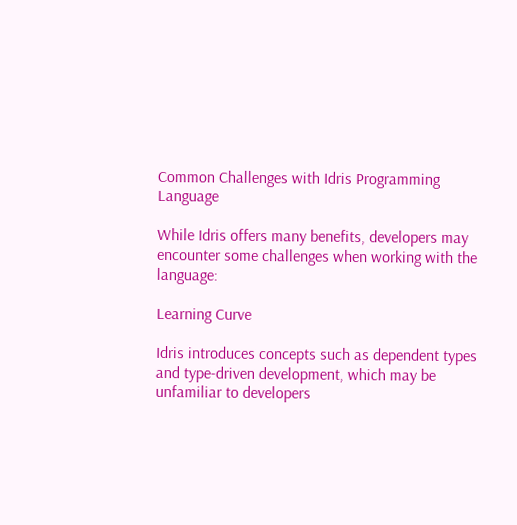Common Challenges with Idris Programming Language

While Idris offers many benefits, developers may encounter some challenges when working with the language:

Learning Curve

Idris introduces concepts such as dependent types and type-driven development, which may be unfamiliar to developers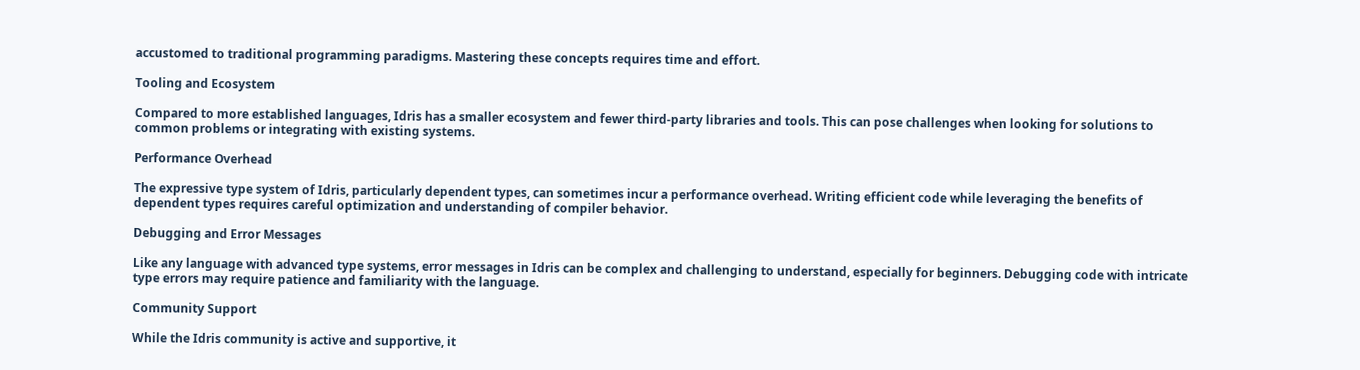accustomed to traditional programming paradigms. Mastering these concepts requires time and effort.

Tooling and Ecosystem

Compared to more established languages, Idris has a smaller ecosystem and fewer third-party libraries and tools. This can pose challenges when looking for solutions to common problems or integrating with existing systems.

Performance Overhead

The expressive type system of Idris, particularly dependent types, can sometimes incur a performance overhead. Writing efficient code while leveraging the benefits of dependent types requires careful optimization and understanding of compiler behavior.

Debugging and Error Messages

Like any language with advanced type systems, error messages in Idris can be complex and challenging to understand, especially for beginners. Debugging code with intricate type errors may require patience and familiarity with the language.

Community Support

While the Idris community is active and supportive, it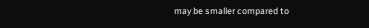may be smaller compared to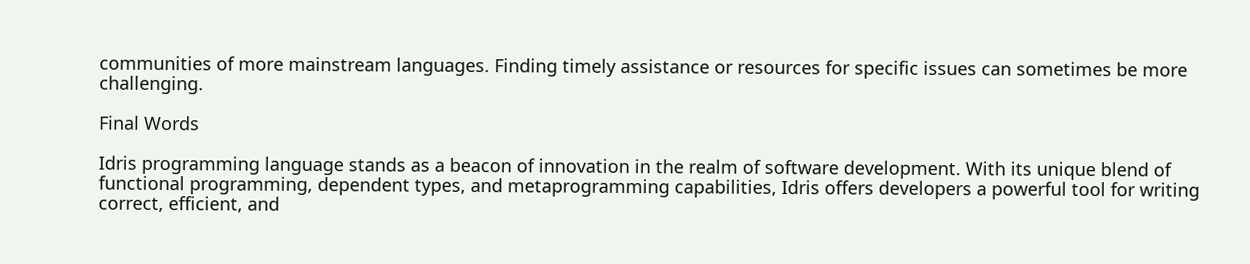communities of more mainstream languages. Finding timely assistance or resources for specific issues can sometimes be more challenging.

Final Words

Idris programming language stands as a beacon of innovation in the realm of software development. With its unique blend of functional programming, dependent types, and metaprogramming capabilities, Idris offers developers a powerful tool for writing correct, efficient, and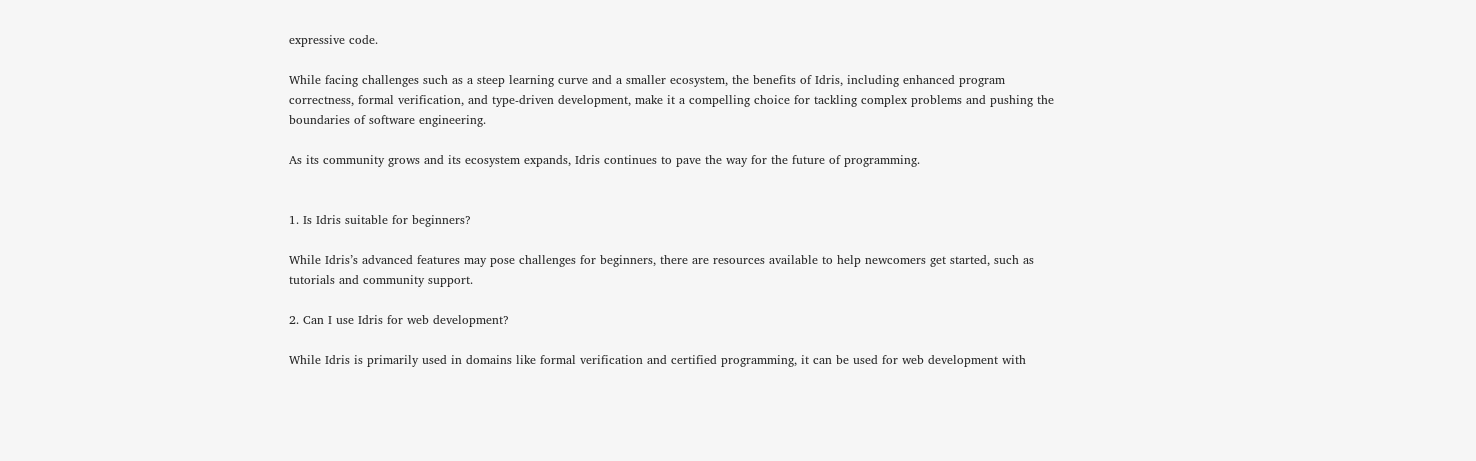expressive code.

While facing challenges such as a steep learning curve and a smaller ecosystem, the benefits of Idris, including enhanced program correctness, formal verification, and type-driven development, make it a compelling choice for tackling complex problems and pushing the boundaries of software engineering.

As its community grows and its ecosystem expands, Idris continues to pave the way for the future of programming.


1. Is Idris suitable for beginners?

While Idris’s advanced features may pose challenges for beginners, there are resources available to help newcomers get started, such as tutorials and community support.

2. Can I use Idris for web development?

While Idris is primarily used in domains like formal verification and certified programming, it can be used for web development with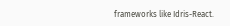frameworks like Idris-React.